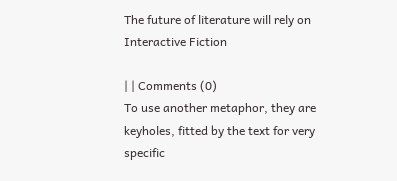The future of literature will rely on Interactive Fiction

| | Comments (0)
To use another metaphor, they are keyholes, fitted by the text for very specific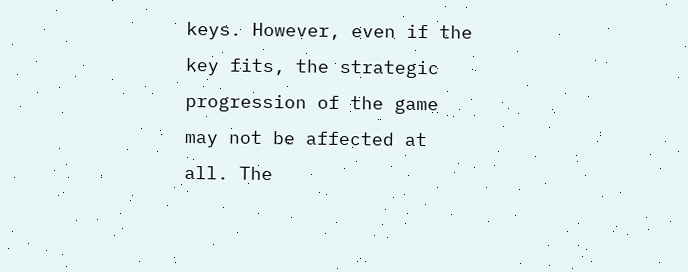keys. However, even if the key fits, the strategic progression of the game may not be affected at all. The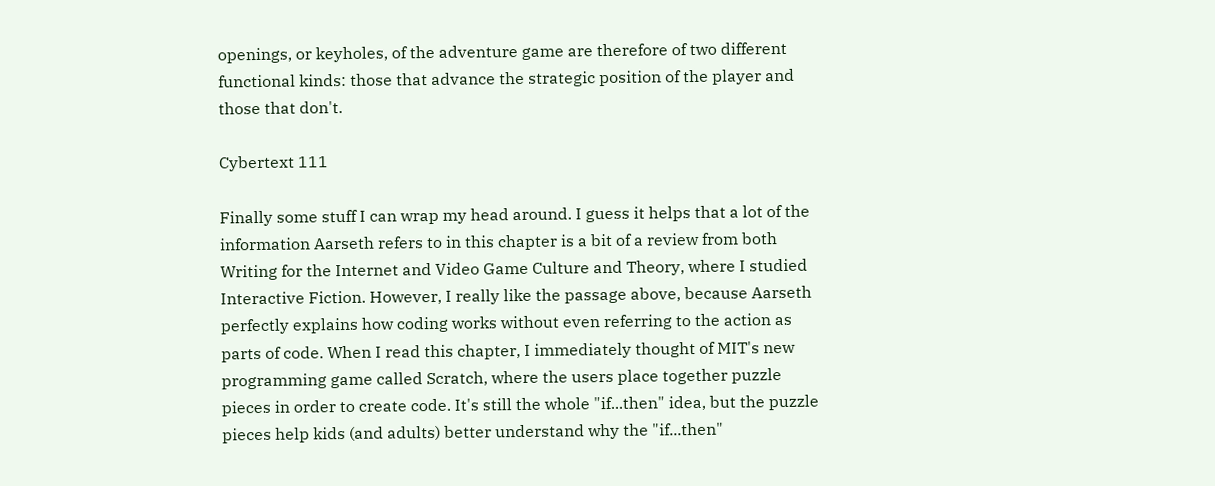openings, or keyholes, of the adventure game are therefore of two different functional kinds: those that advance the strategic position of the player and those that don't.

Cybertext 111

Finally some stuff I can wrap my head around. I guess it helps that a lot of the information Aarseth refers to in this chapter is a bit of a review from both Writing for the Internet and Video Game Culture and Theory, where I studied Interactive Fiction. However, I really like the passage above, because Aarseth perfectly explains how coding works without even referring to the action as parts of code. When I read this chapter, I immediately thought of MIT's new programming game called Scratch, where the users place together puzzle pieces in order to create code. It's still the whole "if...then" idea, but the puzzle pieces help kids (and adults) better understand why the "if...then"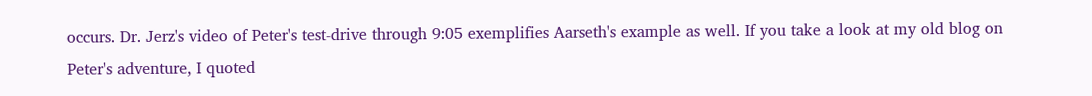occurs. Dr. Jerz's video of Peter's test-drive through 9:05 exemplifies Aarseth's example as well. If you take a look at my old blog on Peter's adventure, I quoted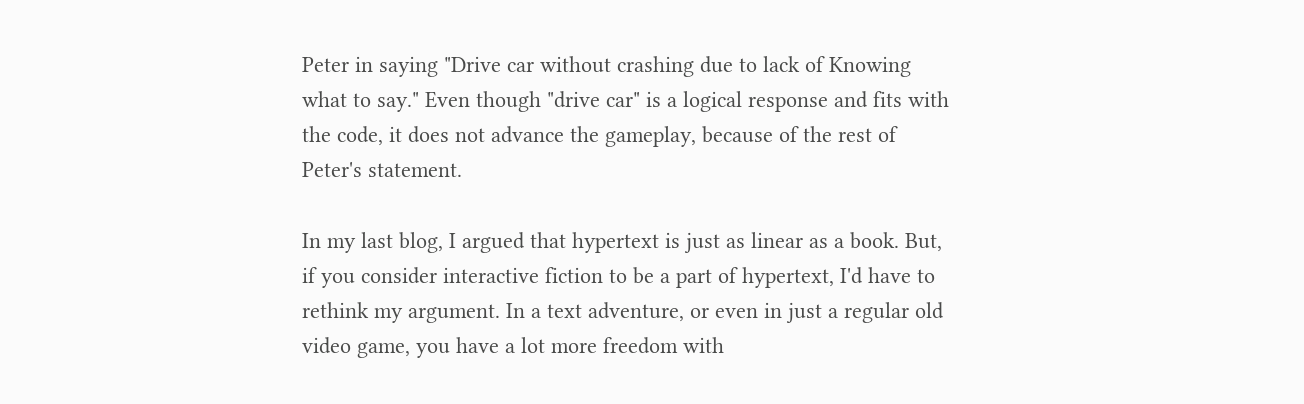Peter in saying "Drive car without crashing due to lack of Knowing what to say." Even though "drive car" is a logical response and fits with the code, it does not advance the gameplay, because of the rest of Peter's statement.

In my last blog, I argued that hypertext is just as linear as a book. But, if you consider interactive fiction to be a part of hypertext, I'd have to rethink my argument. In a text adventure, or even in just a regular old video game, you have a lot more freedom with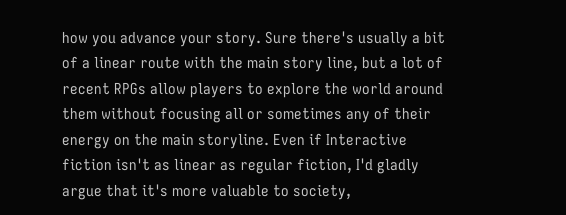how you advance your story. Sure there's usually a bit of a linear route with the main story line, but a lot of recent RPGs allow players to explore the world around them without focusing all or sometimes any of their energy on the main storyline. Even if Interactive fiction isn't as linear as regular fiction, I'd gladly argue that it's more valuable to society,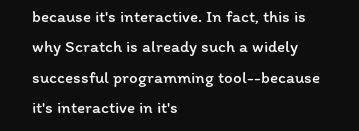because it's interactive. In fact, this is why Scratch is already such a widely successful programming tool--because it's interactive in it's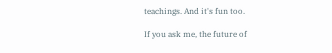teachings. And it's fun too.

If you ask me, the future of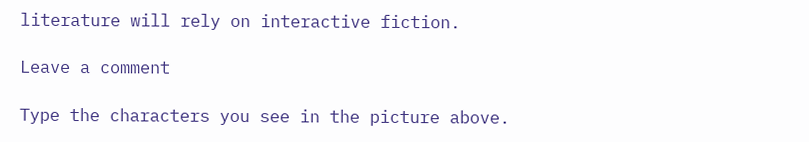literature will rely on interactive fiction.

Leave a comment

Type the characters you see in the picture above.